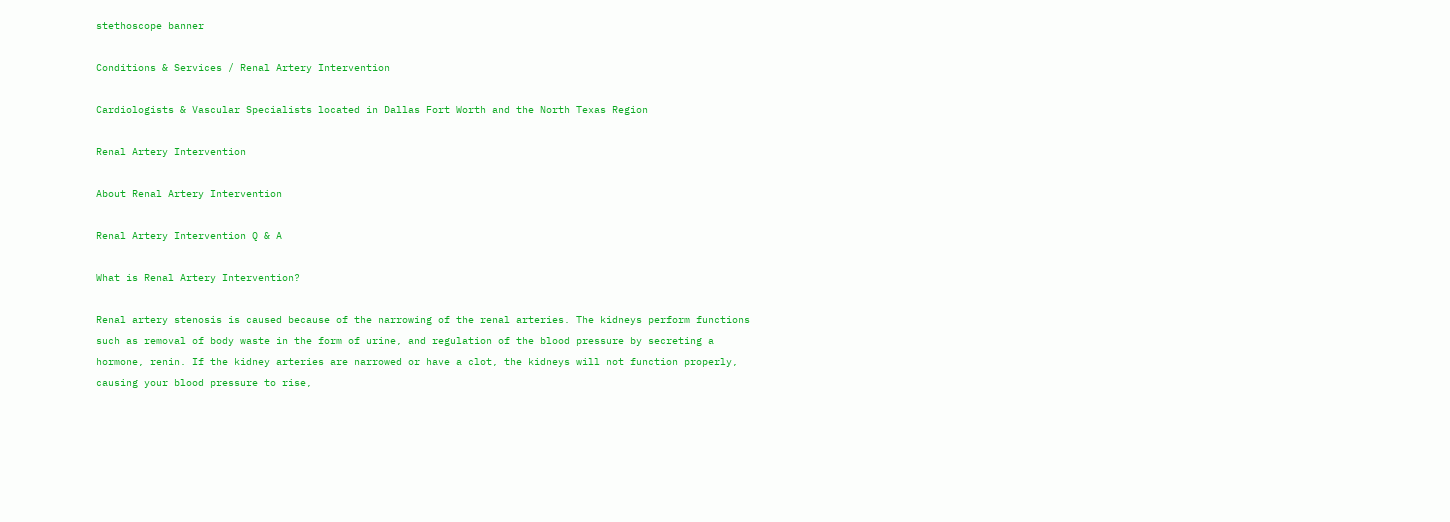stethoscope banner

Conditions & Services / Renal Artery Intervention

Cardiologists & Vascular Specialists located in Dallas Fort Worth and the North Texas Region

Renal Artery Intervention

About Renal Artery Intervention

Renal Artery Intervention Q & A

What is Renal Artery Intervention?

Renal artery stenosis is caused because of the narrowing of the renal arteries. The kidneys perform functions such as removal of body waste in the form of urine, and regulation of the blood pressure by secreting a hormone, renin. If the kidney arteries are narrowed or have a clot, the kidneys will not function properly, causing your blood pressure to rise,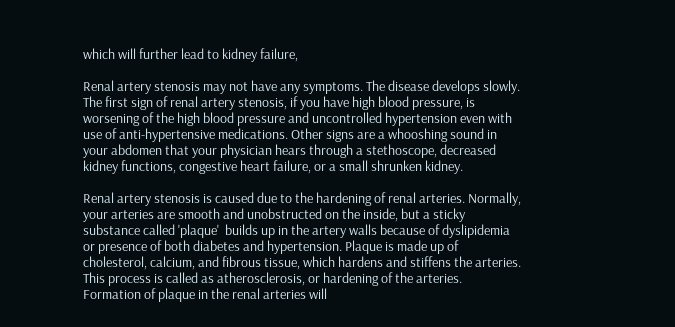which will further lead to kidney failure,

Renal artery stenosis may not have any symptoms. The disease develops slowly. The first sign of renal artery stenosis, if you have high blood pressure, is worsening of the high blood pressure and uncontrolled hypertension even with use of anti-hypertensive medications. Other signs are a whooshing sound in your abdomen that your physician hears through a stethoscope, decreased kidney functions, congestive heart failure, or a small shrunken kidney.

Renal artery stenosis is caused due to the hardening of renal arteries. Normally, your arteries are smooth and unobstructed on the inside, but a sticky substance called 'plaque'  builds up in the artery walls because of dyslipidemia or presence of both diabetes and hypertension. Plaque is made up of cholesterol, calcium, and fibrous tissue, which hardens and stiffens the arteries. This process is called as atherosclerosis, or hardening of the arteries. Formation of plaque in the renal arteries will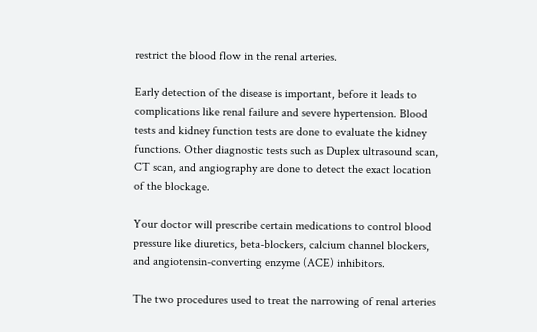restrict the blood flow in the renal arteries.

Early detection of the disease is important, before it leads to complications like renal failure and severe hypertension. Blood tests and kidney function tests are done to evaluate the kidney functions. Other diagnostic tests such as Duplex ultrasound scan, CT scan, and angiography are done to detect the exact location of the blockage.

Your doctor will prescribe certain medications to control blood pressure like diuretics, beta-blockers, calcium channel blockers, and angiotensin-converting enzyme (ACE) inhibitors.

The two procedures used to treat the narrowing of renal arteries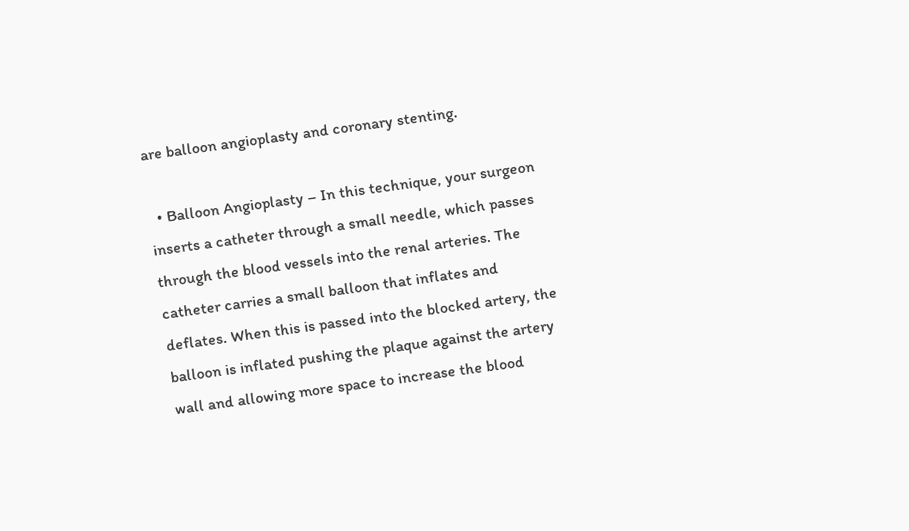are balloon angioplasty and coronary stenting.

  • Balloon Angioplasty – In this technique, your surgeon inserts a catheter through a small needle, which passes through the blood vessels into the renal arteries. The catheter carries a small balloon that inflates and deflates. When this is passed into the blocked artery, the balloon is inflated pushing the plaque against the artery wall and allowing more space to increase the blood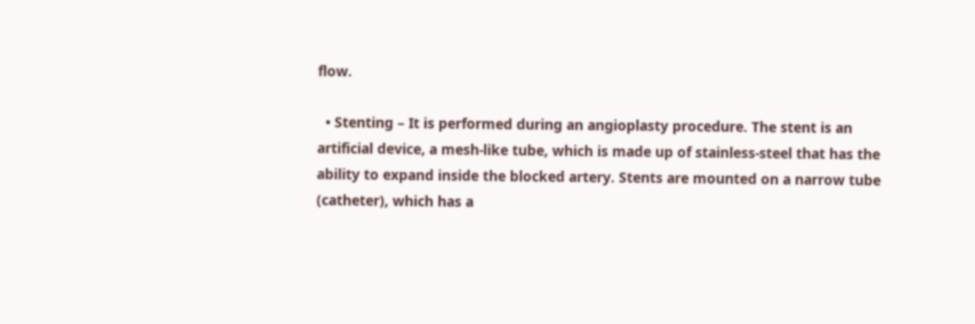flow.

  • Stenting – It is performed during an angioplasty procedure. The stent is an artificial device, a mesh-like tube, which is made up of stainless-steel that has the ability to expand inside the blocked artery. Stents are mounted on a narrow tube (catheter), which has a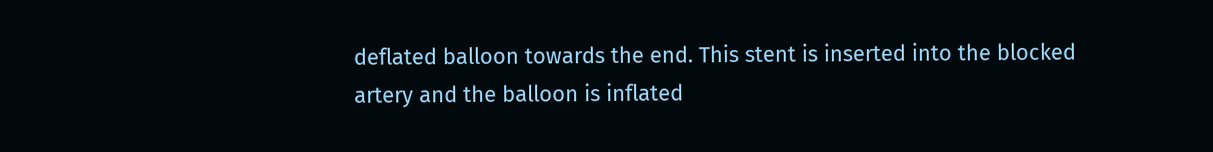deflated balloon towards the end. This stent is inserted into the blocked artery and the balloon is inflated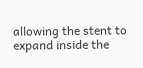allowing the stent to expand inside the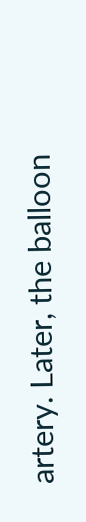artery. Later, the balloon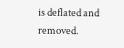is deflated and removed.